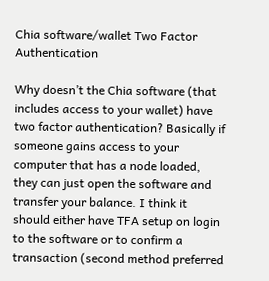Chia software/wallet Two Factor Authentication

Why doesn’t the Chia software (that includes access to your wallet) have two factor authentication? Basically if someone gains access to your computer that has a node loaded, they can just open the software and transfer your balance. I think it should either have TFA setup on login to the software or to confirm a transaction (second method preferred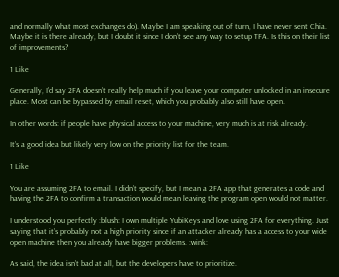and normally what most exchanges do). Maybe I am speaking out of turn, I have never sent Chia. Maybe it is there already, but I doubt it since I don’t see any way to setup TFA. Is this on their list of improvements?

1 Like

Generally, I’d say 2FA doesn’t really help much if you leave your computer unlocked in an insecure place. Most can be bypassed by email reset, which you probably also still have open.

In other words: if people have physical access to your machine, very much is at risk already.

It’s a good idea but likely very low on the priority list for the team.

1 Like

You are assuming 2FA to email. I didn’t specify, but I mean a 2FA app that generates a code and having the 2FA to confirm a transaction would mean leaving the program open would not matter.

I understood you perfectly :blush: I own multiple YubiKeys and love using 2FA for everything. Just saying that it’s probably not a high priority since if an attacker already has a access to your wide open machine then you already have bigger problems. :wink:

As said, the idea isn’t bad at all, but the developers have to prioritize.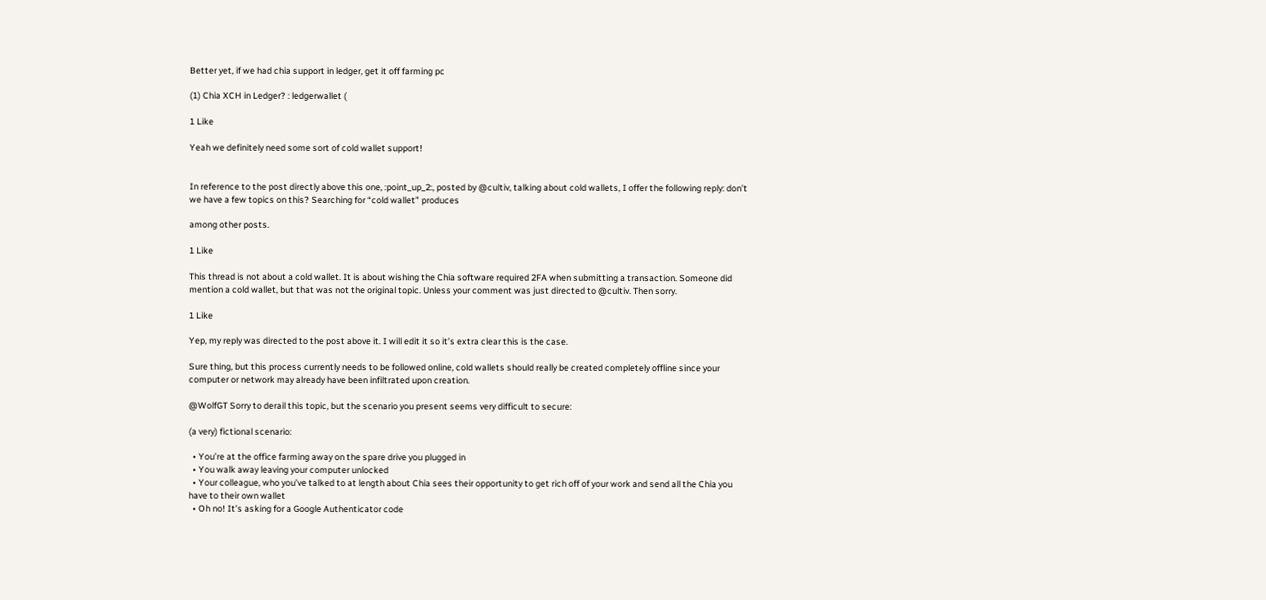Better yet, if we had chia support in ledger, get it off farming pc

(1) Chia XCH in Ledger? : ledgerwallet (

1 Like

Yeah we definitely need some sort of cold wallet support!


In reference to the post directly above this one, :point_up_2:, posted by @cultiv, talking about cold wallets, I offer the following reply: don’t we have a few topics on this? Searching for “cold wallet” produces

among other posts.

1 Like

This thread is not about a cold wallet. It is about wishing the Chia software required 2FA when submitting a transaction. Someone did mention a cold wallet, but that was not the original topic. Unless your comment was just directed to @cultiv. Then sorry.

1 Like

Yep, my reply was directed to the post above it. I will edit it so it’s extra clear this is the case.

Sure thing, but this process currently needs to be followed online, cold wallets should really be created completely offline since your computer or network may already have been infiltrated upon creation.

@WolfGT Sorry to derail this topic, but the scenario you present seems very difficult to secure:

(a very) fictional scenario:

  • You’re at the office farming away on the spare drive you plugged in
  • You walk away leaving your computer unlocked
  • Your colleague, who you’ve talked to at length about Chia sees their opportunity to get rich off of your work and send all the Chia you have to their own wallet
  • Oh no! It’s asking for a Google Authenticator code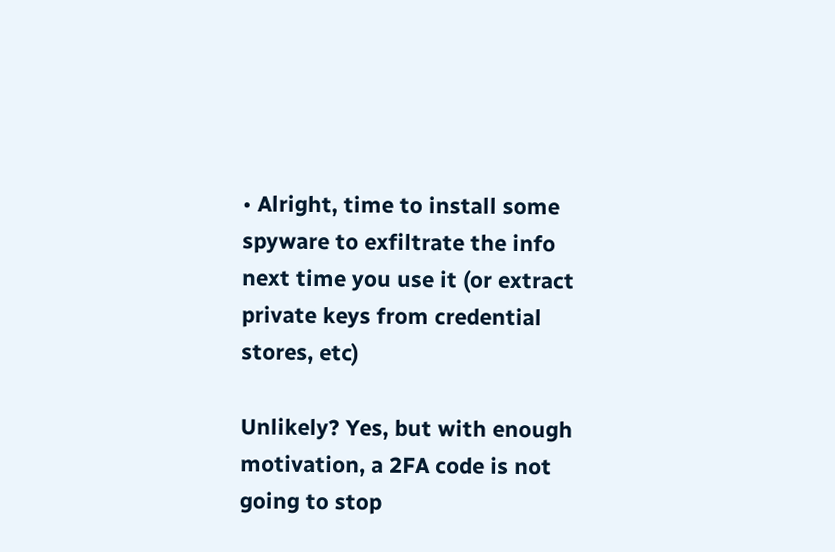• Alright, time to install some spyware to exfiltrate the info next time you use it (or extract private keys from credential stores, etc)

Unlikely? Yes, but with enough motivation, a 2FA code is not going to stop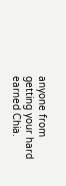anyone from getting your hard earned Chia.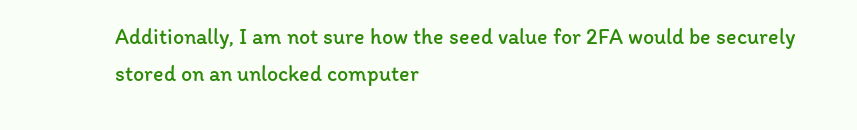Additionally, I am not sure how the seed value for 2FA would be securely stored on an unlocked computer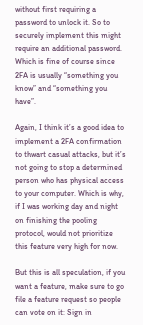without first requiring a password to unlock it. So to securely implement this might require an additional password. Which is fine of course since 2FA is usually “something you know” and “something you have”.

Again, I think it’s a good idea to implement a 2FA confirmation to thwart casual attacks, but it’s not going to stop a determined person who has physical access to your computer. Which is why, if I was working day and night on finishing the pooling protocol, would not prioritize this feature very high for now.

But this is all speculation, if you want a feature, make sure to go file a feature request so people can vote on it: Sign in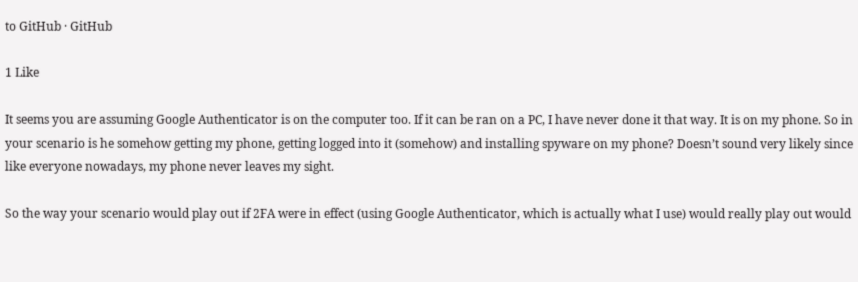to GitHub · GitHub

1 Like

It seems you are assuming Google Authenticator is on the computer too. If it can be ran on a PC, I have never done it that way. It is on my phone. So in your scenario is he somehow getting my phone, getting logged into it (somehow) and installing spyware on my phone? Doesn’t sound very likely since like everyone nowadays, my phone never leaves my sight.

So the way your scenario would play out if 2FA were in effect (using Google Authenticator, which is actually what I use) would really play out would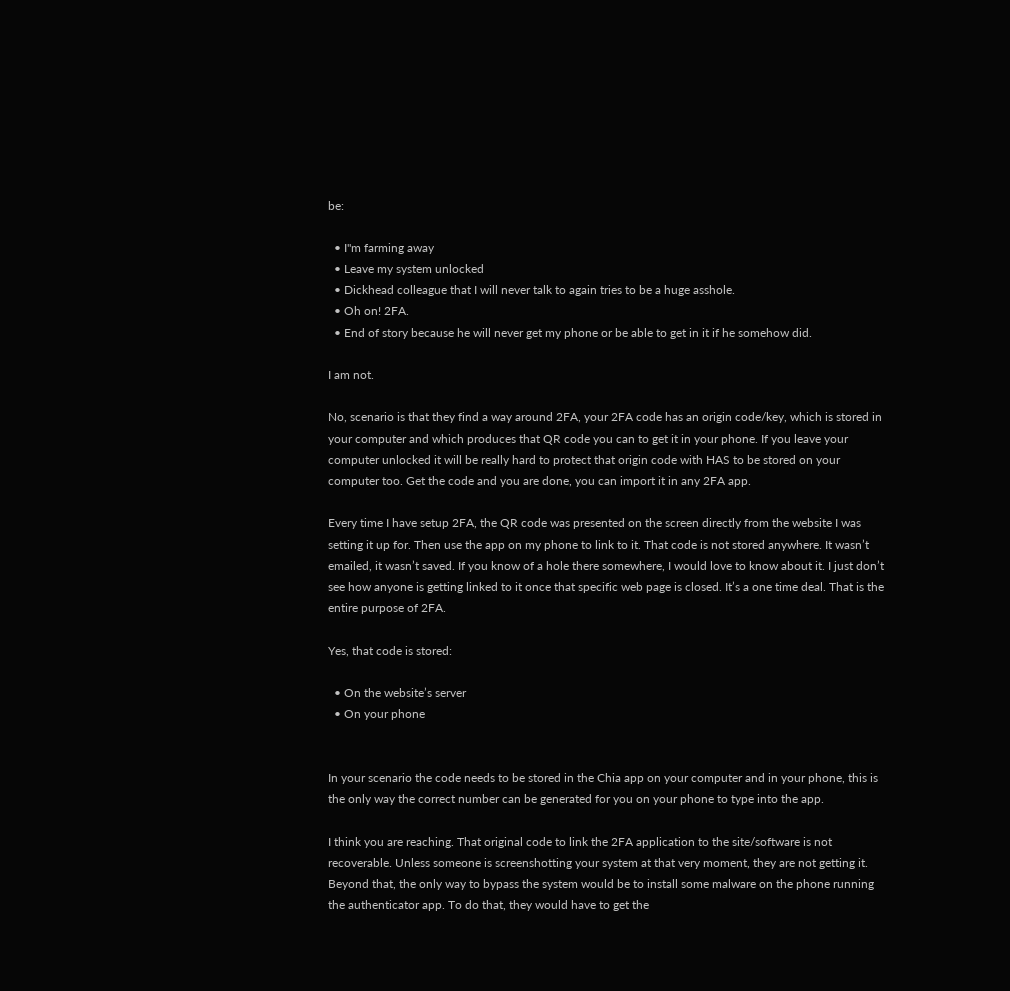be:

  • I"m farming away
  • Leave my system unlocked
  • Dickhead colleague that I will never talk to again tries to be a huge asshole.
  • Oh on! 2FA.
  • End of story because he will never get my phone or be able to get in it if he somehow did.

I am not.

No, scenario is that they find a way around 2FA, your 2FA code has an origin code/key, which is stored in your computer and which produces that QR code you can to get it in your phone. If you leave your computer unlocked it will be really hard to protect that origin code with HAS to be stored on your computer too. Get the code and you are done, you can import it in any 2FA app.

Every time I have setup 2FA, the QR code was presented on the screen directly from the website I was setting it up for. Then use the app on my phone to link to it. That code is not stored anywhere. It wasn’t emailed, it wasn’t saved. If you know of a hole there somewhere, I would love to know about it. I just don’t see how anyone is getting linked to it once that specific web page is closed. It’s a one time deal. That is the entire purpose of 2FA.

Yes, that code is stored:

  • On the website’s server
  • On your phone


In your scenario the code needs to be stored in the Chia app on your computer and in your phone, this is the only way the correct number can be generated for you on your phone to type into the app.

I think you are reaching. That original code to link the 2FA application to the site/software is not recoverable. Unless someone is screenshotting your system at that very moment, they are not getting it. Beyond that, the only way to bypass the system would be to install some malware on the phone running the authenticator app. To do that, they would have to get the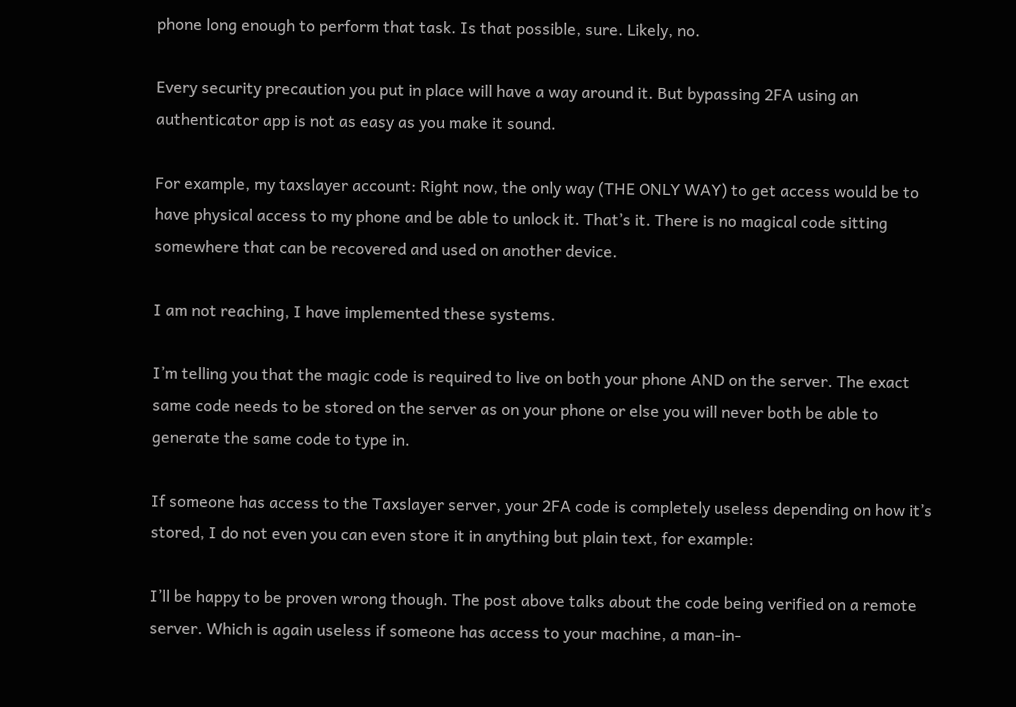phone long enough to perform that task. Is that possible, sure. Likely, no.

Every security precaution you put in place will have a way around it. But bypassing 2FA using an authenticator app is not as easy as you make it sound.

For example, my taxslayer account: Right now, the only way (THE ONLY WAY) to get access would be to have physical access to my phone and be able to unlock it. That’s it. There is no magical code sitting somewhere that can be recovered and used on another device.

I am not reaching, I have implemented these systems.

I’m telling you that the magic code is required to live on both your phone AND on the server. The exact same code needs to be stored on the server as on your phone or else you will never both be able to generate the same code to type in.

If someone has access to the Taxslayer server, your 2FA code is completely useless depending on how it’s stored, I do not even you can even store it in anything but plain text, for example:

I’ll be happy to be proven wrong though. The post above talks about the code being verified on a remote server. Which is again useless if someone has access to your machine, a man-in-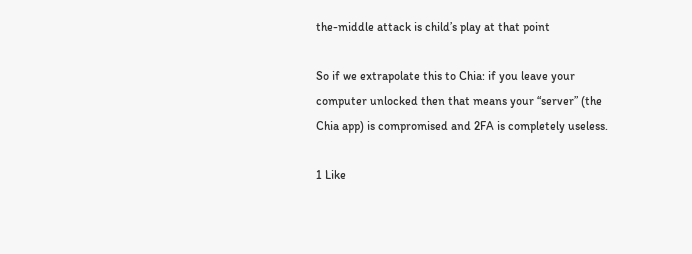the-middle attack is child’s play at that point

So if we extrapolate this to Chia: if you leave your computer unlocked then that means your “server” (the Chia app) is compromised and 2FA is completely useless.

1 Like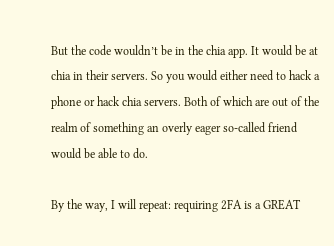But the code wouldn’t be in the chia app. It would be at chia in their servers. So you would either need to hack a phone or hack chia servers. Both of which are out of the realm of something an overly eager so-called friend would be able to do.

By the way, I will repeat: requiring 2FA is a GREAT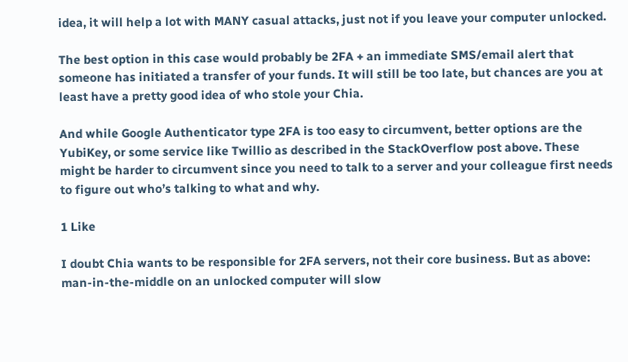idea, it will help a lot with MANY casual attacks, just not if you leave your computer unlocked.

The best option in this case would probably be 2FA + an immediate SMS/email alert that someone has initiated a transfer of your funds. It will still be too late, but chances are you at least have a pretty good idea of who stole your Chia.

And while Google Authenticator type 2FA is too easy to circumvent, better options are the YubiKey, or some service like Twillio as described in the StackOverflow post above. These might be harder to circumvent since you need to talk to a server and your colleague first needs to figure out who’s talking to what and why.

1 Like

I doubt Chia wants to be responsible for 2FA servers, not their core business. But as above: man-in-the-middle on an unlocked computer will slow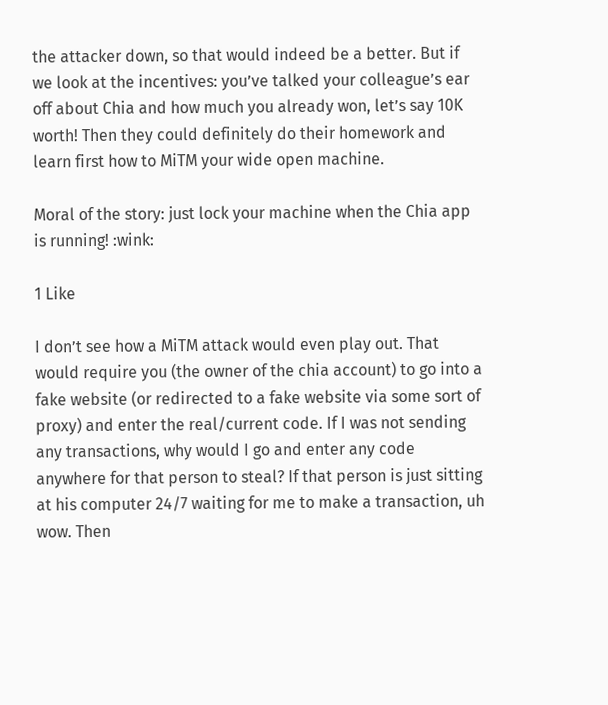the attacker down, so that would indeed be a better. But if we look at the incentives: you’ve talked your colleague’s ear off about Chia and how much you already won, let’s say 10K worth! Then they could definitely do their homework and learn first how to MiTM your wide open machine.

Moral of the story: just lock your machine when the Chia app is running! :wink:

1 Like

I don’t see how a MiTM attack would even play out. That would require you (the owner of the chia account) to go into a fake website (or redirected to a fake website via some sort of proxy) and enter the real/current code. If I was not sending any transactions, why would I go and enter any code anywhere for that person to steal? If that person is just sitting at his computer 24/7 waiting for me to make a transaction, uh wow. Then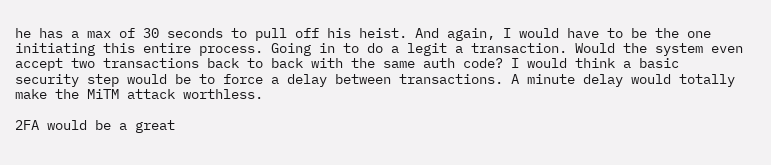he has a max of 30 seconds to pull off his heist. And again, I would have to be the one initiating this entire process. Going in to do a legit a transaction. Would the system even accept two transactions back to back with the same auth code? I would think a basic security step would be to force a delay between transactions. A minute delay would totally make the MiTM attack worthless.

2FA would be a great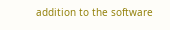addition to the software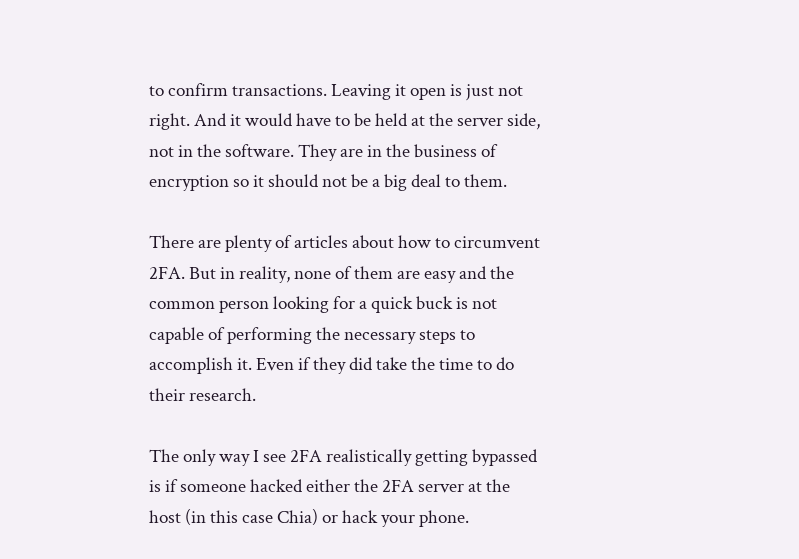to confirm transactions. Leaving it open is just not right. And it would have to be held at the server side, not in the software. They are in the business of encryption so it should not be a big deal to them.

There are plenty of articles about how to circumvent 2FA. But in reality, none of them are easy and the common person looking for a quick buck is not capable of performing the necessary steps to accomplish it. Even if they did take the time to do their research.

The only way I see 2FA realistically getting bypassed is if someone hacked either the 2FA server at the host (in this case Chia) or hack your phone.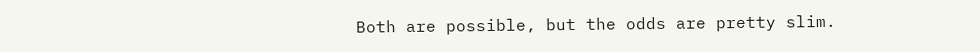Both are possible, but the odds are pretty slim.